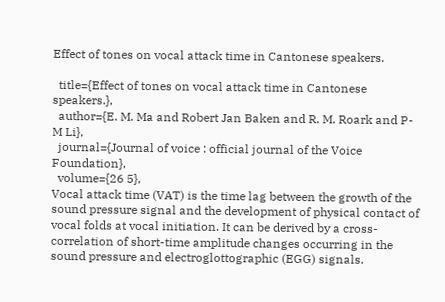Effect of tones on vocal attack time in Cantonese speakers.

  title={Effect of tones on vocal attack time in Cantonese speakers.},
  author={E. M. Ma and Robert Jan Baken and R. M. Roark and P-M Li},
  journal={Journal of voice : official journal of the Voice Foundation},
  volume={26 5},
Vocal attack time (VAT) is the time lag between the growth of the sound pressure signal and the development of physical contact of vocal folds at vocal initiation. It can be derived by a cross-correlation of short-time amplitude changes occurring in the sound pressure and electroglottographic (EGG) signals.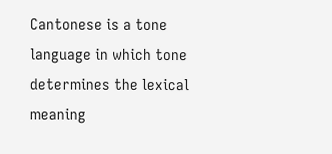Cantonese is a tone language in which tone determines the lexical meaning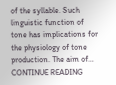of the syllable. Such linguistic function of tone has implications for the physiology of tone production. The aim of… CONTINUE READING